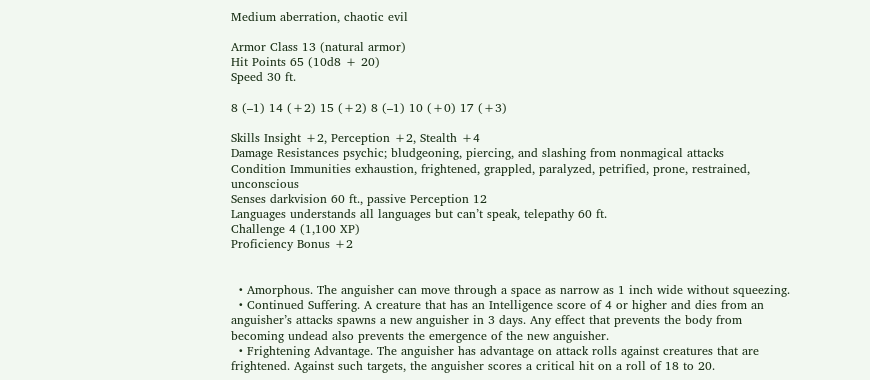Medium aberration, chaotic evil

Armor Class 13 (natural armor)
Hit Points 65 (10d8 + 20)
Speed 30 ft.

8 (–1) 14 (+2) 15 (+2) 8 (–1) 10 (+0) 17 (+3)

Skills Insight +2, Perception +2, Stealth +4
Damage Resistances psychic; bludgeoning, piercing, and slashing from nonmagical attacks
Condition Immunities exhaustion, frightened, grappled, paralyzed, petrified, prone, restrained, unconscious
Senses darkvision 60 ft., passive Perception 12
Languages understands all languages but can’t speak, telepathy 60 ft.
Challenge 4 (1,100 XP)
Proficiency Bonus +2


  • Amorphous. The anguisher can move through a space as narrow as 1 inch wide without squeezing.
  • Continued Suffering. A creature that has an Intelligence score of 4 or higher and dies from an anguisher’s attacks spawns a new anguisher in 3 days. Any effect that prevents the body from becoming undead also prevents the emergence of the new anguisher.
  • Frightening Advantage. The anguisher has advantage on attack rolls against creatures that are frightened. Against such targets, the anguisher scores a critical hit on a roll of 18 to 20.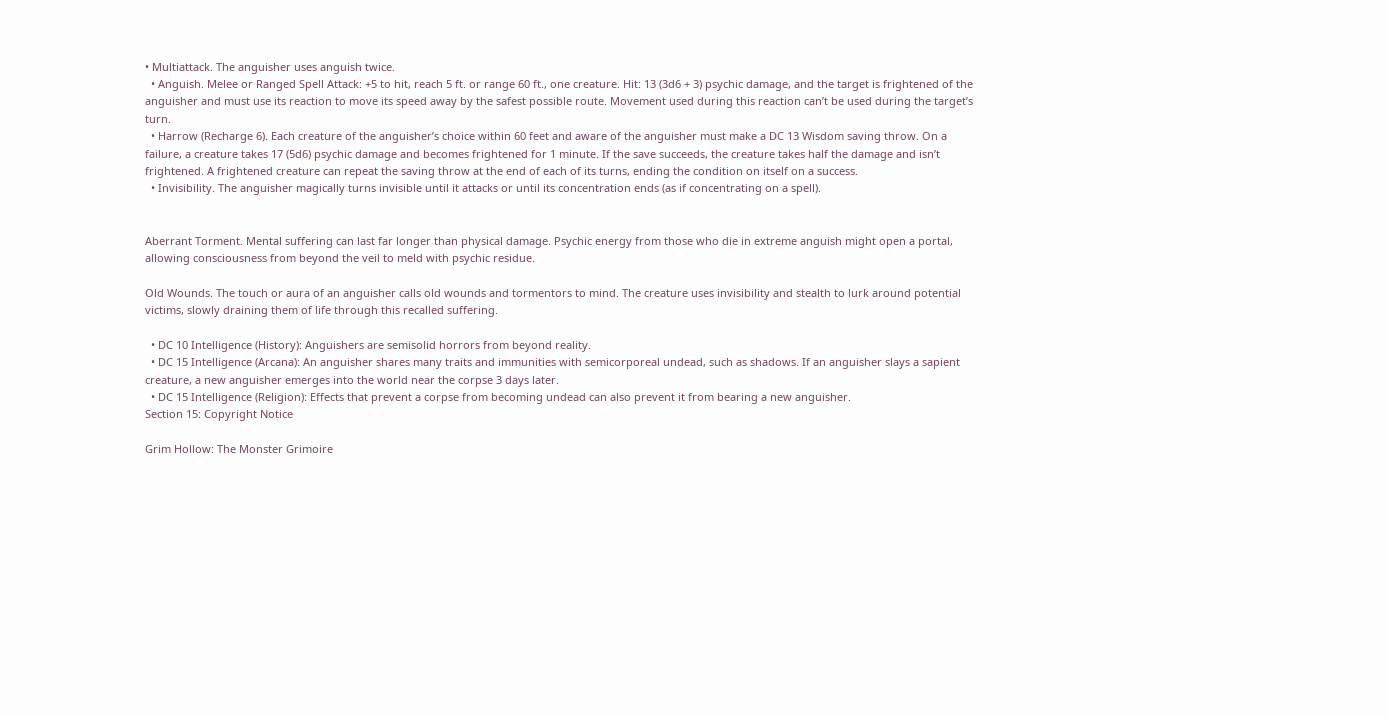• Multiattack. The anguisher uses anguish twice.
  • Anguish. Melee or Ranged Spell Attack: +5 to hit, reach 5 ft. or range 60 ft., one creature. Hit: 13 (3d6 + 3) psychic damage, and the target is frightened of the anguisher and must use its reaction to move its speed away by the safest possible route. Movement used during this reaction can’t be used during the target’s turn.
  • Harrow (Recharge 6). Each creature of the anguisher’s choice within 60 feet and aware of the anguisher must make a DC 13 Wisdom saving throw. On a failure, a creature takes 17 (5d6) psychic damage and becomes frightened for 1 minute. If the save succeeds, the creature takes half the damage and isn’t frightened. A frightened creature can repeat the saving throw at the end of each of its turns, ending the condition on itself on a success.
  • Invisibility. The anguisher magically turns invisible until it attacks or until its concentration ends (as if concentrating on a spell).


Aberrant Torment. Mental suffering can last far longer than physical damage. Psychic energy from those who die in extreme anguish might open a portal, allowing consciousness from beyond the veil to meld with psychic residue.

Old Wounds. The touch or aura of an anguisher calls old wounds and tormentors to mind. The creature uses invisibility and stealth to lurk around potential victims, slowly draining them of life through this recalled suffering.

  • DC 10 Intelligence (History): Anguishers are semisolid horrors from beyond reality.
  • DC 15 Intelligence (Arcana): An anguisher shares many traits and immunities with semicorporeal undead, such as shadows. If an anguisher slays a sapient creature, a new anguisher emerges into the world near the corpse 3 days later.
  • DC 15 Intelligence (Religion): Effects that prevent a corpse from becoming undead can also prevent it from bearing a new anguisher.
Section 15: Copyright Notice

Grim Hollow: The Monster Grimoire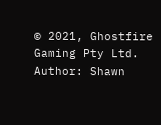© 2021, Ghostfire Gaming Pty Ltd. Author: Shawn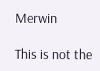Merwin

This is not the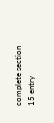complete section 15 entry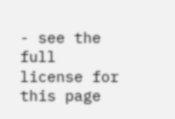- see the full license for this page